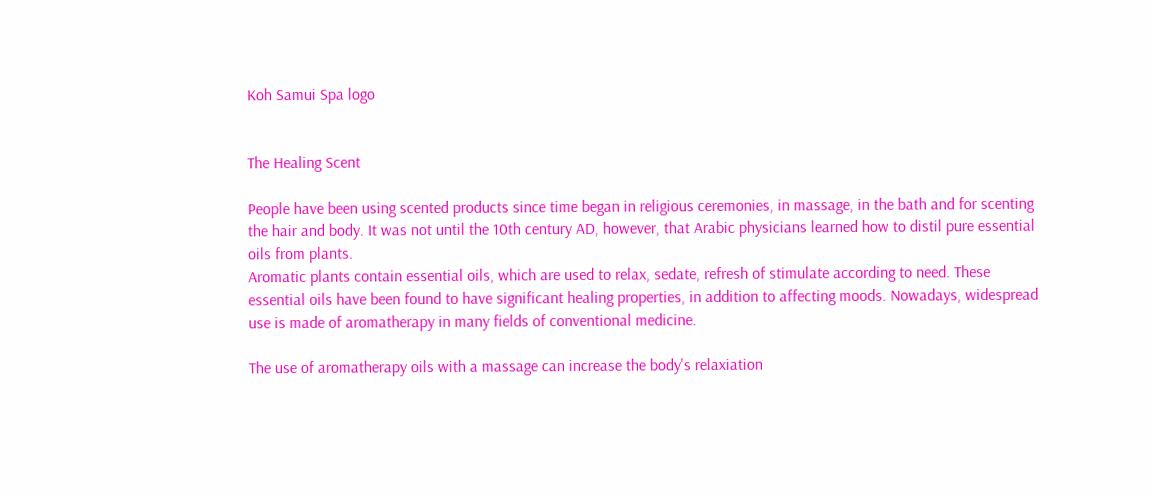Koh Samui Spa logo


The Healing Scent

People have been using scented products since time began in religious ceremonies, in massage, in the bath and for scenting the hair and body. It was not until the 10th century AD, however, that Arabic physicians learned how to distil pure essential oils from plants.
Aromatic plants contain essential oils, which are used to relax, sedate, refresh of stimulate according to need. These essential oils have been found to have significant healing properties, in addition to affecting moods. Nowadays, widespread use is made of aromatherapy in many fields of conventional medicine.

The use of aromatherapy oils with a massage can increase the body's relaxiation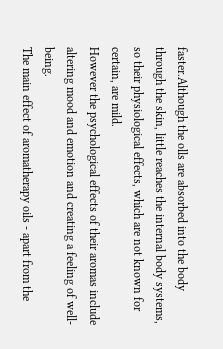faster.Although the olls are absorbed into the body through the skin, little reaches the internal body systems, so their physiological effects, which are not known for certain, are mild.
However the psychological effects of their aromas include altering mood and emotion and creating a feeling of well-being.
The main effect of aromatherapy oils - apart from the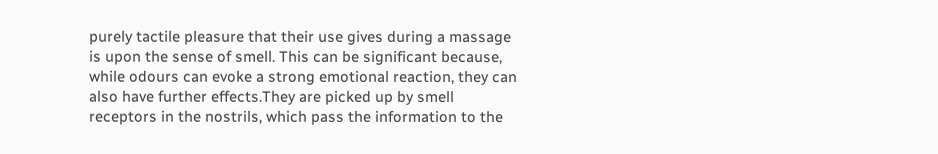purely tactile pleasure that their use gives during a massage is upon the sense of smell. This can be significant because, while odours can evoke a strong emotional reaction, they can also have further effects.They are picked up by smell receptors in the nostrils, which pass the information to the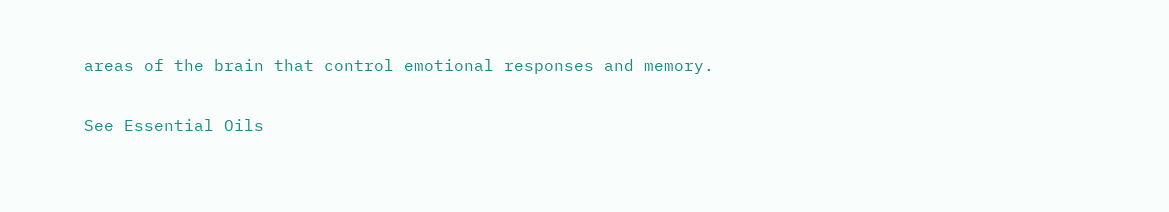areas of the brain that control emotional responses and memory.

See Essential Oils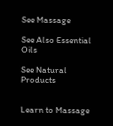See Massage

See Also Essential Oils

See Natural Products


Learn to Massage